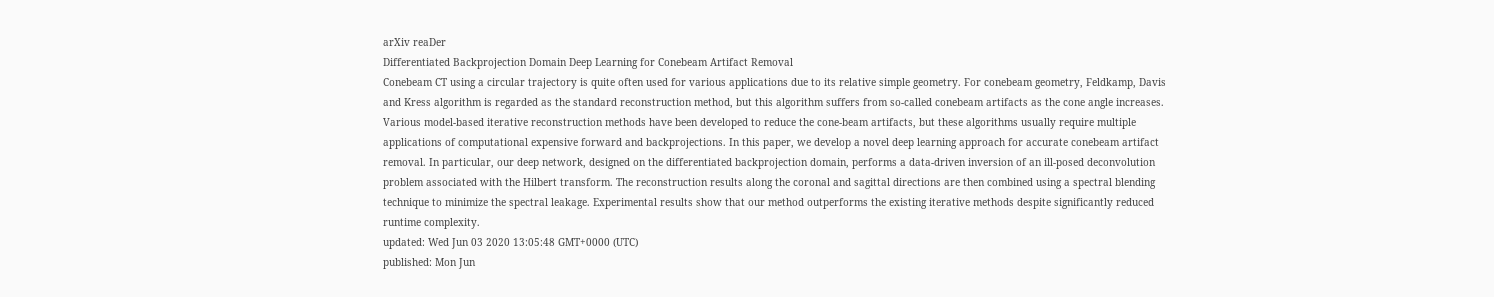arXiv reaDer
Differentiated Backprojection Domain Deep Learning for Conebeam Artifact Removal
Conebeam CT using a circular trajectory is quite often used for various applications due to its relative simple geometry. For conebeam geometry, Feldkamp, Davis and Kress algorithm is regarded as the standard reconstruction method, but this algorithm suffers from so-called conebeam artifacts as the cone angle increases. Various model-based iterative reconstruction methods have been developed to reduce the cone-beam artifacts, but these algorithms usually require multiple applications of computational expensive forward and backprojections. In this paper, we develop a novel deep learning approach for accurate conebeam artifact removal. In particular, our deep network, designed on the differentiated backprojection domain, performs a data-driven inversion of an ill-posed deconvolution problem associated with the Hilbert transform. The reconstruction results along the coronal and sagittal directions are then combined using a spectral blending technique to minimize the spectral leakage. Experimental results show that our method outperforms the existing iterative methods despite significantly reduced runtime complexity.
updated: Wed Jun 03 2020 13:05:48 GMT+0000 (UTC)
published: Mon Jun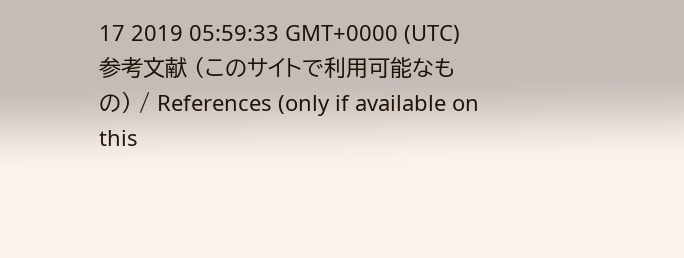17 2019 05:59:33 GMT+0000 (UTC)
参考文献 (このサイトで利用可能なもの) / References (only if available on this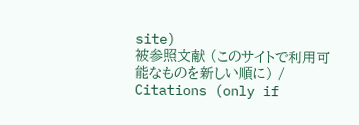site)
被参照文献 (このサイトで利用可能なものを新しい順に) / Citations (only if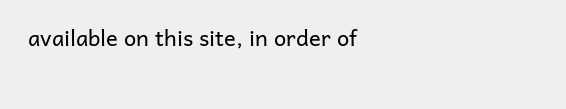available on this site, in order of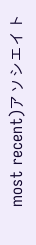most recent)アソシエイト